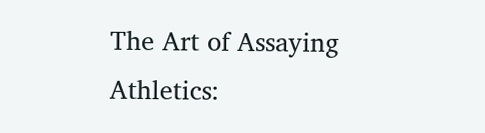The Art of Assaying Athletics: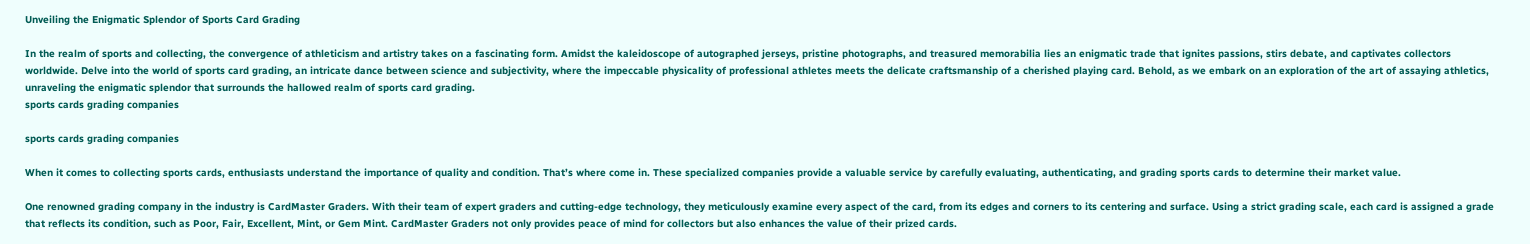Unveiling the Enigmatic Splendor of Sports Card Grading

In the realm of sports and collecting, the convergence of athleticism and artistry takes on a fascinating form. Amidst the kaleidoscope of autographed jerseys, pristine photographs, and treasured memorabilia lies an enigmatic trade that ignites passions, stirs debate, and captivates collectors worldwide. Delve into the world of sports card grading, an intricate dance between science and subjectivity, where the impeccable physicality of professional athletes meets the delicate craftsmanship of a cherished playing card. Behold, as we embark on an exploration of the art of assaying athletics, unraveling the enigmatic splendor that surrounds the hallowed realm of sports card grading.
sports cards grading companies

sports cards grading companies

When it comes to collecting sports cards, enthusiasts understand the importance of quality and condition. That’s where come in. These specialized companies provide a valuable service by carefully evaluating, authenticating, and grading sports cards to determine their market value.

One renowned grading company in the industry is CardMaster Graders. With their team of expert graders and cutting-edge technology, they meticulously examine every aspect of the card, from its edges and corners to its centering and surface. Using a strict grading scale, each card is assigned a grade that reflects its condition, such as Poor, Fair, Excellent, Mint, or Gem Mint. CardMaster Graders not only provides peace of mind for collectors but also enhances the value of their prized cards.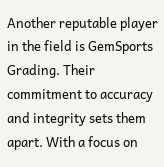Another reputable player in the field is GemSports Grading. Their commitment to accuracy and integrity sets them apart. With a focus on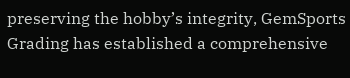preserving the hobby’s integrity, GemSports Grading has established a comprehensive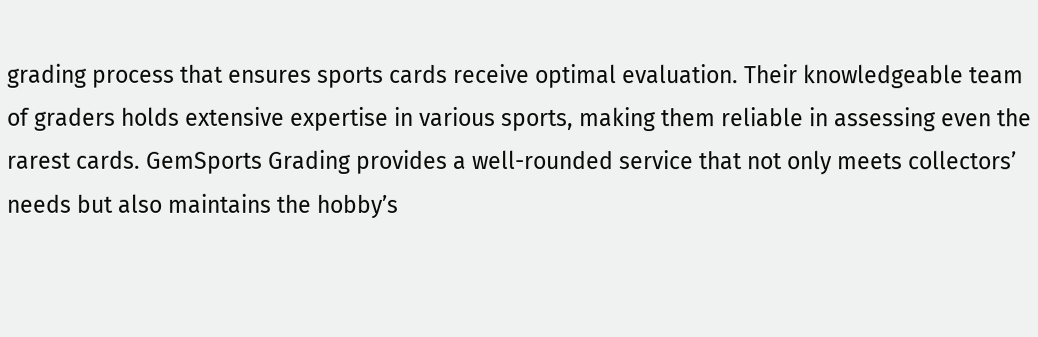grading process that ensures sports cards receive optimal evaluation. Their knowledgeable team of graders holds extensive expertise in various sports, making them reliable in assessing even the rarest cards. GemSports Grading provides a well-rounded service that not only meets collectors’ needs but also maintains the hobby’s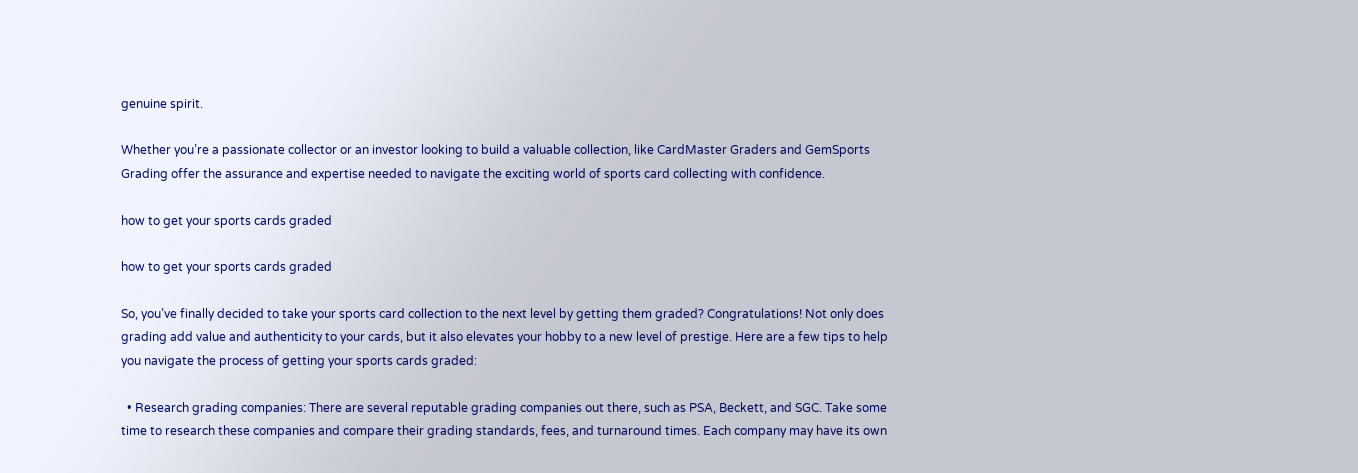genuine spirit.

Whether you’re a passionate collector or an investor looking to build a valuable collection, like CardMaster Graders and GemSports Grading offer the assurance and expertise needed to navigate the exciting world of sports card collecting with confidence.

how to get your sports cards graded

how to get your sports cards graded

So, you’ve finally decided to take your sports card collection to the next level by getting them graded? Congratulations! Not only does grading add value and authenticity to your cards, but it also elevates your hobby to a new level of prestige. Here are a few tips to help you navigate the process of getting your sports cards graded:

  • Research grading companies: There are several reputable grading companies out there, such as PSA, Beckett, and SGC. Take some time to research these companies and compare their grading standards, fees, and turnaround times. Each company may have its own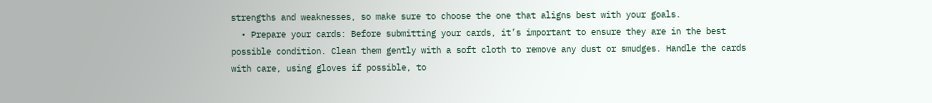strengths and weaknesses, so make sure to choose the one that aligns best with your goals.
  • Prepare your cards: Before submitting your cards, it’s important to ensure they are in the best possible condition. Clean them gently with a soft cloth to remove any dust or smudges. Handle the cards with care, using gloves if possible, to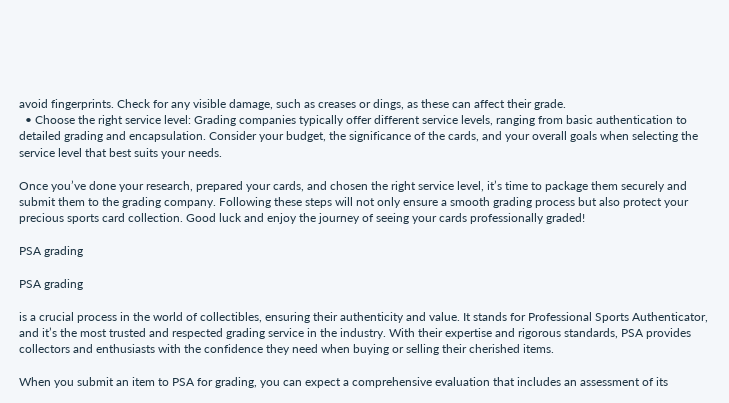avoid fingerprints. Check for any visible damage, such as creases or dings, as these can affect their grade.
  • Choose the right service level: Grading companies typically offer different service levels, ranging from basic authentication to detailed grading and encapsulation. Consider your budget, the significance of the cards, and your overall goals when selecting the service level that best suits your needs.

Once you’ve done your research, prepared your cards, and chosen the right service level, it’s time to package them securely and submit them to the grading company. Following these steps will not only ensure a smooth grading process but also protect your precious sports card collection. Good luck and enjoy the journey of seeing your cards professionally graded!

PSA grading

PSA grading

is a crucial process in the world of collectibles, ensuring their authenticity and value. It stands for Professional Sports Authenticator, and it’s the most trusted and respected grading service in the industry. With their expertise and rigorous standards, PSA provides collectors and enthusiasts with the confidence they need when buying or selling their cherished items.

When you submit an item to PSA for grading, you can expect a comprehensive evaluation that includes an assessment of its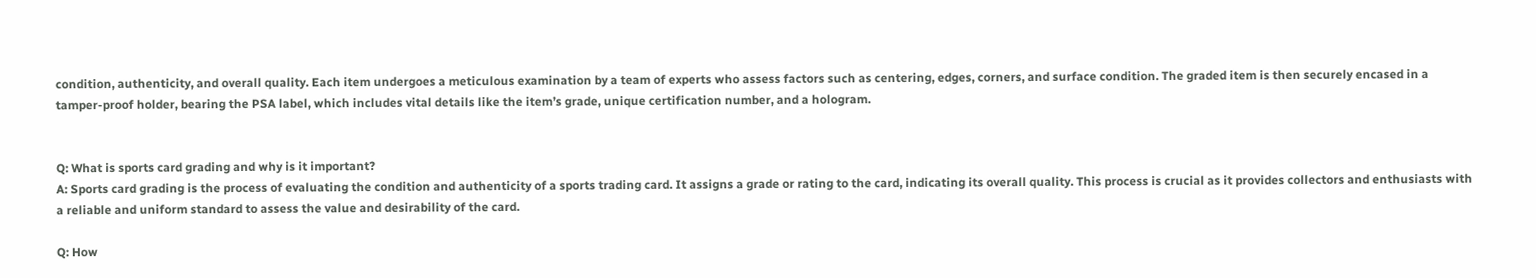condition, authenticity, and overall quality. Each item undergoes a meticulous examination by a team of experts who assess factors such as centering, edges, corners, and surface condition. The graded item is then securely encased in a tamper-proof holder, bearing the PSA label, which includes vital details like the item’s grade, unique certification number, and a hologram.


Q: What is sports card grading and why is it important?
A: Sports card grading is the process of evaluating the condition and authenticity of a sports trading card. It assigns a grade or rating to the card, indicating its overall quality. This process is crucial as it provides collectors and enthusiasts with a reliable and uniform standard to assess the value and desirability of the card.

Q: How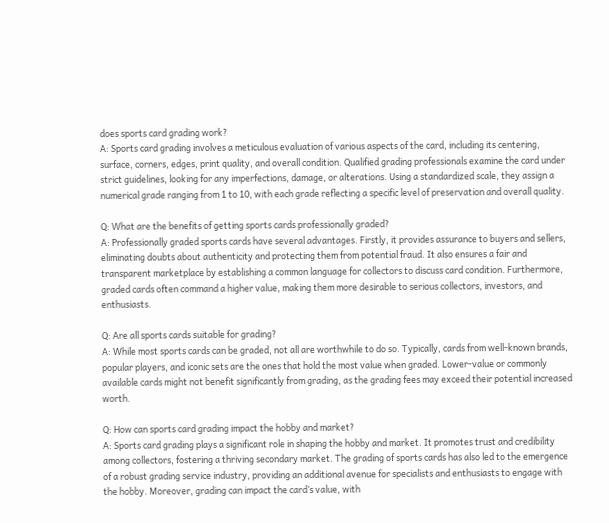does sports card grading work?
A: Sports card grading involves a meticulous evaluation of various aspects of the card, including its centering, surface, corners, edges, print quality, and overall condition. Qualified grading professionals examine the card under strict guidelines, looking for any imperfections, damage, or alterations. Using a standardized scale, they assign a numerical grade ranging from 1 to 10, with each grade reflecting a specific level of preservation and overall quality.

Q: What are the benefits of getting sports cards professionally graded?
A: Professionally graded sports cards have several advantages. Firstly, it provides assurance to buyers and sellers, eliminating doubts about authenticity and protecting them from potential fraud. It also ensures a fair and transparent marketplace by establishing a common language for collectors to discuss card condition. Furthermore, graded cards often command a higher value, making them more desirable to serious collectors, investors, and enthusiasts.

Q: Are all sports cards suitable for grading?
A: While most sports cards can be graded, not all are worthwhile to do so. Typically, cards from well-known brands, popular players, and iconic sets are the ones that hold the most value when graded. Lower-value or commonly available cards might not benefit significantly from grading, as the grading fees may exceed their potential increased worth.

Q: How can sports card grading impact the hobby and market?
A: Sports card grading plays a significant role in shaping the hobby and market. It promotes trust and credibility among collectors, fostering a thriving secondary market. The grading of sports cards has also led to the emergence of a robust grading service industry, providing an additional avenue for specialists and enthusiasts to engage with the hobby. Moreover, grading can impact the card’s value, with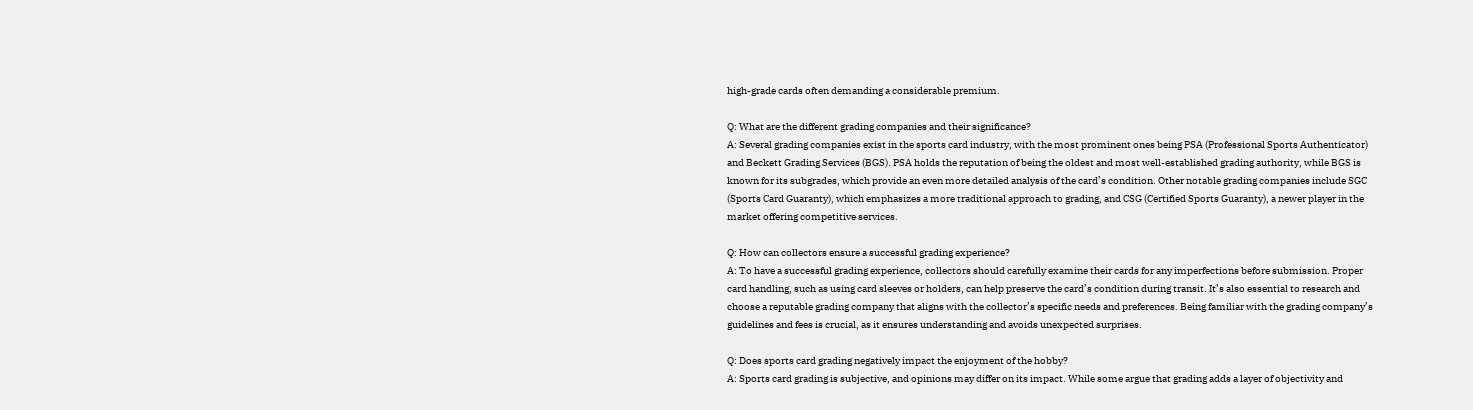high-grade cards often demanding a considerable premium.

Q: What are the different grading companies and their significance?
A: Several grading companies exist in the sports card industry, with the most prominent ones being PSA (Professional Sports Authenticator) and Beckett Grading Services (BGS). PSA holds the reputation of being the oldest and most well-established grading authority, while BGS is known for its subgrades, which provide an even more detailed analysis of the card’s condition. Other notable grading companies include SGC (Sports Card Guaranty), which emphasizes a more traditional approach to grading, and CSG (Certified Sports Guaranty), a newer player in the market offering competitive services.

Q: How can collectors ensure a successful grading experience?
A: To have a successful grading experience, collectors should carefully examine their cards for any imperfections before submission. Proper card handling, such as using card sleeves or holders, can help preserve the card’s condition during transit. It’s also essential to research and choose a reputable grading company that aligns with the collector’s specific needs and preferences. Being familiar with the grading company’s guidelines and fees is crucial, as it ensures understanding and avoids unexpected surprises.

Q: Does sports card grading negatively impact the enjoyment of the hobby?
A: Sports card grading is subjective, and opinions may differ on its impact. While some argue that grading adds a layer of objectivity and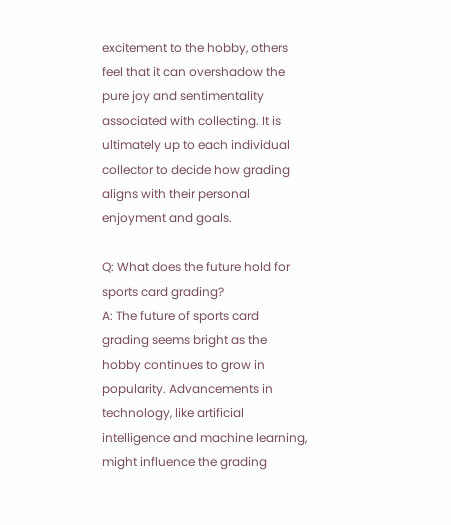excitement to the hobby, others feel that it can overshadow the pure joy and sentimentality associated with collecting. It is ultimately up to each individual collector to decide how grading aligns with their personal enjoyment and goals.

Q: What does the future hold for sports card grading?
A: The future of sports card grading seems bright as the hobby continues to grow in popularity. Advancements in technology, like artificial intelligence and machine learning, might influence the grading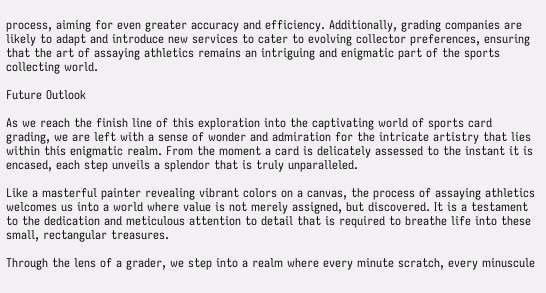process, aiming for even greater accuracy and efficiency. Additionally, grading companies are likely to adapt and introduce new services to cater to evolving collector preferences, ensuring that the art of assaying athletics remains an intriguing and enigmatic part of the sports collecting world.

Future Outlook

As we reach the finish line of this exploration into the captivating world of sports card grading, we are left with a sense of wonder and admiration for the intricate artistry that lies within this enigmatic realm. From the moment a card is delicately assessed to the instant it is encased, each step unveils a splendor that is truly unparalleled.

Like a masterful painter revealing vibrant colors on a canvas, the process of assaying athletics welcomes us into a world where value is not merely assigned, but discovered. It is a testament to the dedication and meticulous attention to detail that is required to breathe life into these small, rectangular treasures.

Through the lens of a grader, we step into a realm where every minute scratch, every minuscule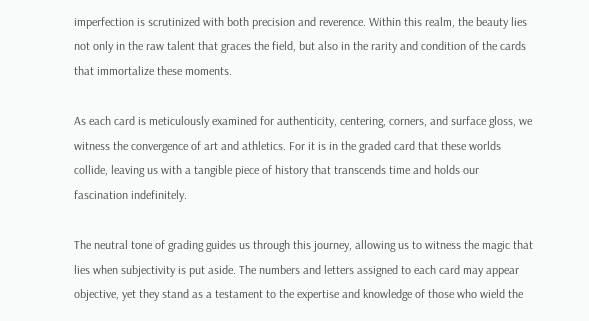imperfection is scrutinized with both precision and reverence. Within this realm, the beauty lies not only in the raw talent that graces the field, but also in the rarity and condition of the cards that immortalize these moments.

As each card is meticulously examined for authenticity, centering, corners, and surface gloss, we witness the convergence of art and athletics. For it is in the graded card that these worlds collide, leaving us with a tangible piece of history that transcends time and holds our fascination indefinitely.

The neutral tone of grading guides us through this journey, allowing us to witness the magic that lies when subjectivity is put aside. The numbers and letters assigned to each card may appear objective, yet they stand as a testament to the expertise and knowledge of those who wield the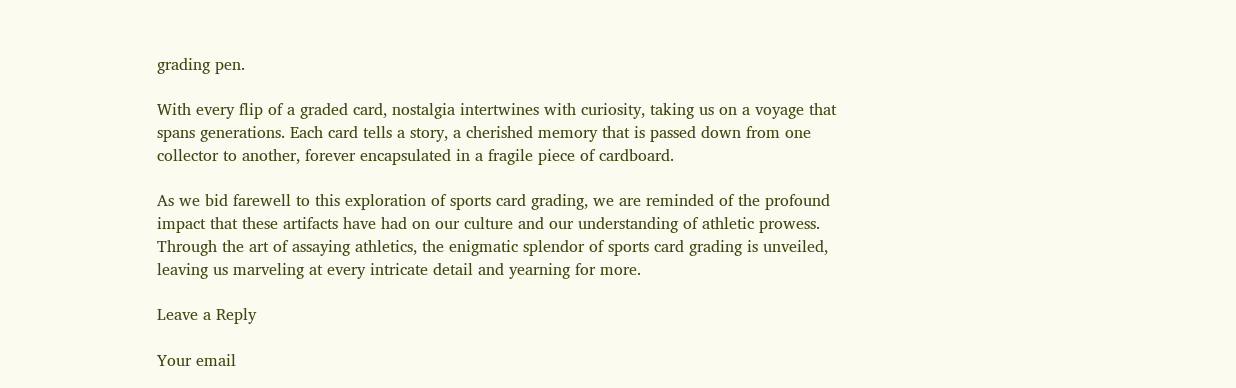grading pen.

With every flip of a graded card, nostalgia intertwines with curiosity, taking us on a voyage that spans generations. Each card tells a story, a cherished memory that is passed down from one collector to another, forever encapsulated in a fragile piece of cardboard.

As we bid farewell to this exploration of sports card grading, we are reminded of the profound impact that these artifacts have had on our culture and our understanding of athletic prowess. Through the art of assaying athletics, the enigmatic splendor of sports card grading is unveiled, leaving us marveling at every intricate detail and yearning for more.

Leave a Reply

Your email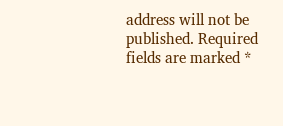address will not be published. Required fields are marked *